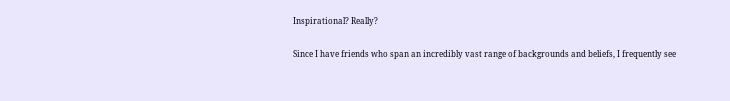Inspirational? Really?

Since I have friends who span an incredibly vast range of backgrounds and beliefs, I frequently see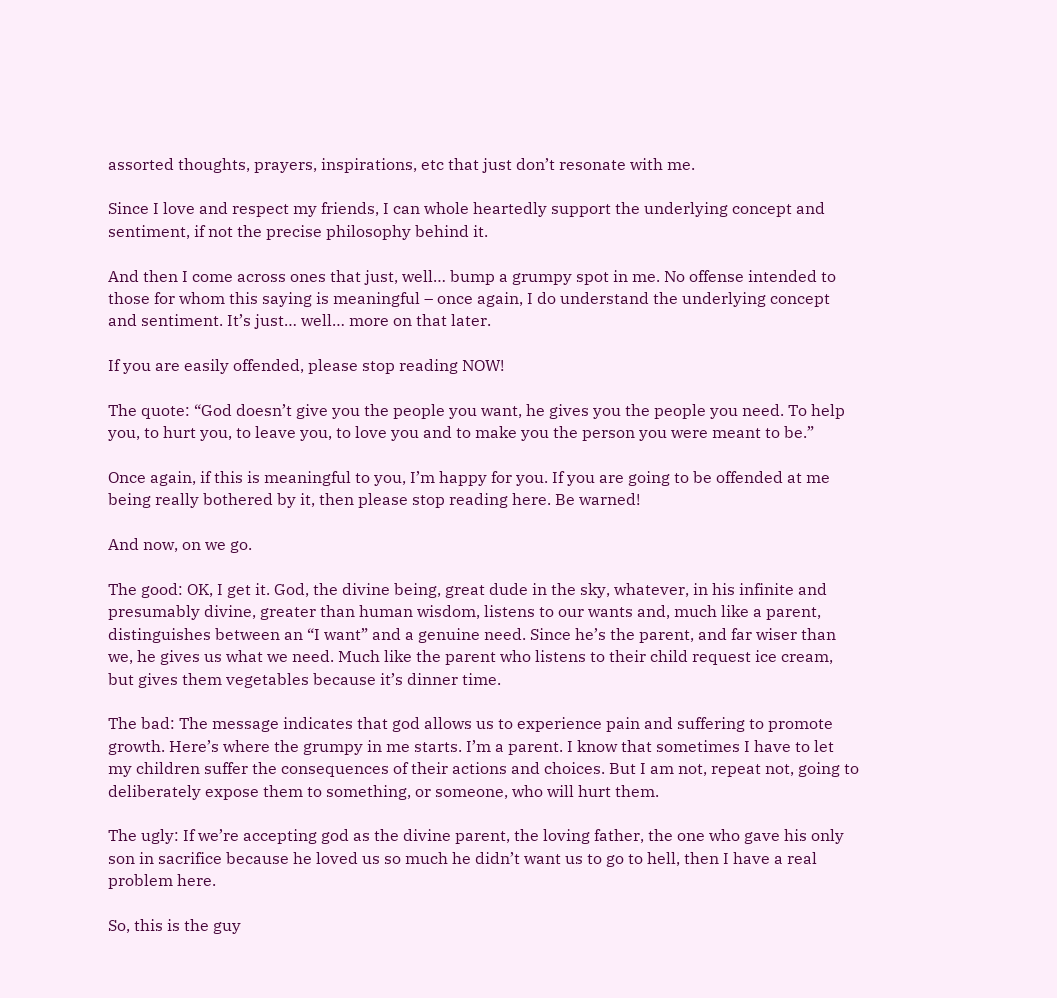assorted thoughts, prayers, inspirations, etc that just don’t resonate with me.

Since I love and respect my friends, I can whole heartedly support the underlying concept and sentiment, if not the precise philosophy behind it.

And then I come across ones that just, well… bump a grumpy spot in me. No offense intended to those for whom this saying is meaningful – once again, I do understand the underlying concept and sentiment. It’s just… well… more on that later.

If you are easily offended, please stop reading NOW!

The quote: “God doesn’t give you the people you want, he gives you the people you need. To help you, to hurt you, to leave you, to love you and to make you the person you were meant to be.”

Once again, if this is meaningful to you, I’m happy for you. If you are going to be offended at me being really bothered by it, then please stop reading here. Be warned!

And now, on we go.

The good: OK, I get it. God, the divine being, great dude in the sky, whatever, in his infinite and presumably divine, greater than human wisdom, listens to our wants and, much like a parent, distinguishes between an “I want” and a genuine need. Since he’s the parent, and far wiser than we, he gives us what we need. Much like the parent who listens to their child request ice cream, but gives them vegetables because it’s dinner time.

The bad: The message indicates that god allows us to experience pain and suffering to promote growth. Here’s where the grumpy in me starts. I’m a parent. I know that sometimes I have to let my children suffer the consequences of their actions and choices. But I am not, repeat not, going to deliberately expose them to something, or someone, who will hurt them.

The ugly: If we’re accepting god as the divine parent, the loving father, the one who gave his only son in sacrifice because he loved us so much he didn’t want us to go to hell, then I have a real problem here.

So, this is the guy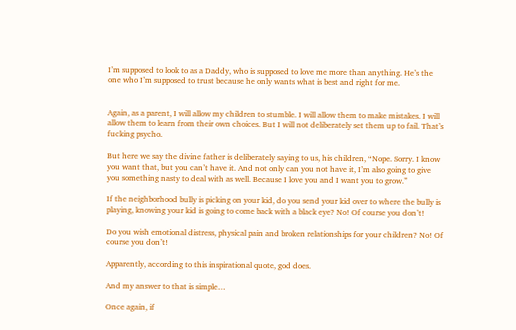I’m supposed to look to as a Daddy, who is supposed to love me more than anything. He’s the one who I’m supposed to trust because he only wants what is best and right for me.


Again, as a parent, I will allow my children to stumble. I will allow them to make mistakes. I will allow them to learn from their own choices. But I will not deliberately set them up to fail. That’s fucking psycho.

But here we say the divine father is deliberately saying to us, his children, “Nope. Sorry. I know you want that, but you can’t have it. And not only can you not have it, I’m also going to give you something nasty to deal with as well. Because I love you and I want you to grow.”

If the neighborhood bully is picking on your kid, do you send your kid over to where the bully is playing, knowing your kid is going to come back with a black eye? No! Of course you don’t!

Do you wish emotional distress, physical pain and broken relationships for your children? No! Of course you don’t!

Apparently, according to this inspirational quote, god does.

And my answer to that is simple…

Once again, if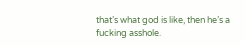that’s what god is like, then he’s a fucking asshole.